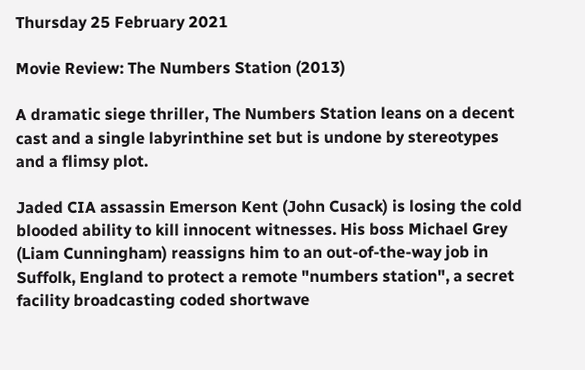Thursday 25 February 2021

Movie Review: The Numbers Station (2013)

A dramatic siege thriller, The Numbers Station leans on a decent cast and a single labyrinthine set but is undone by stereotypes and a flimsy plot.

Jaded CIA assassin Emerson Kent (John Cusack) is losing the cold blooded ability to kill innocent witnesses. His boss Michael Grey (Liam Cunningham) reassigns him to an out-of-the-way job in Suffolk, England to protect a remote "numbers station", a secret facility broadcasting coded shortwave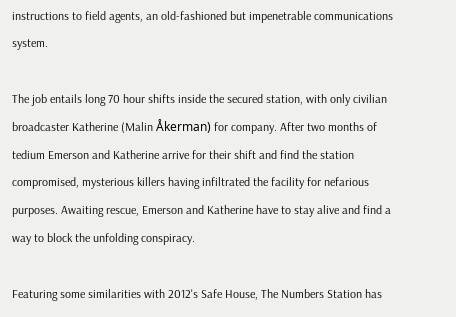instructions to field agents, an old-fashioned but impenetrable communications system.

The job entails long 70 hour shifts inside the secured station, with only civilian broadcaster Katherine (Malin Åkerman) for company. After two months of tedium Emerson and Katherine arrive for their shift and find the station compromised, mysterious killers having infiltrated the facility for nefarious purposes. Awaiting rescue, Emerson and Katherine have to stay alive and find a way to block the unfolding conspiracy.

Featuring some similarities with 2012's Safe House, The Numbers Station has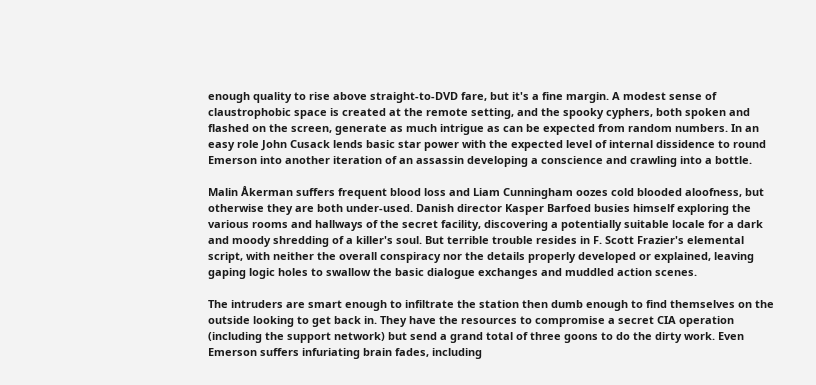enough quality to rise above straight-to-DVD fare, but it's a fine margin. A modest sense of claustrophobic space is created at the remote setting, and the spooky cyphers, both spoken and flashed on the screen, generate as much intrigue as can be expected from random numbers. In an easy role John Cusack lends basic star power with the expected level of internal dissidence to round Emerson into another iteration of an assassin developing a conscience and crawling into a bottle.

Malin Åkerman suffers frequent blood loss and Liam Cunningham oozes cold blooded aloofness, but otherwise they are both under-used. Danish director Kasper Barfoed busies himself exploring the various rooms and hallways of the secret facility, discovering a potentially suitable locale for a dark and moody shredding of a killer's soul. But terrible trouble resides in F. Scott Frazier's elemental script, with neither the overall conspiracy nor the details properly developed or explained, leaving gaping logic holes to swallow the basic dialogue exchanges and muddled action scenes.

The intruders are smart enough to infiltrate the station then dumb enough to find themselves on the outside looking to get back in. They have the resources to compromise a secret CIA operation (including the support network) but send a grand total of three goons to do the dirty work. Even Emerson suffers infuriating brain fades, including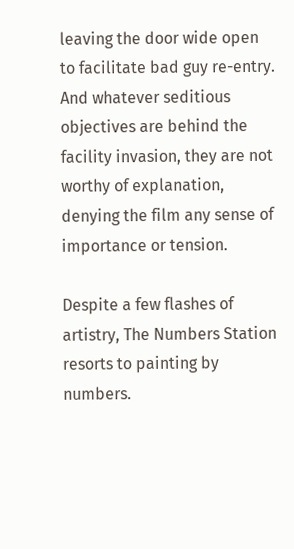leaving the door wide open to facilitate bad guy re-entry. And whatever seditious objectives are behind the facility invasion, they are not worthy of explanation, denying the film any sense of importance or tension.

Despite a few flashes of artistry, The Numbers Station resorts to painting by numbers.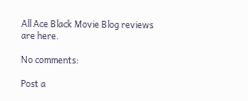All Ace Black Movie Blog reviews are here.

No comments:

Post a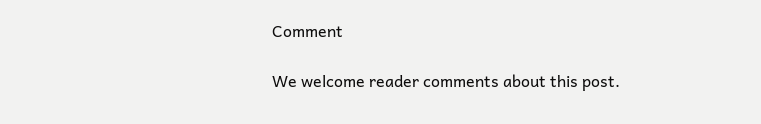Comment

We welcome reader comments about this post.